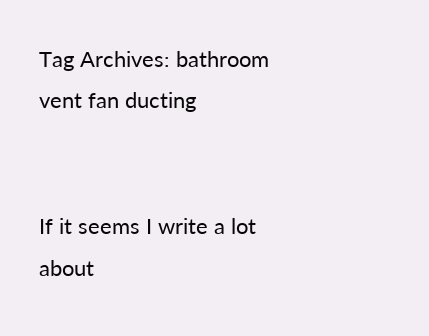Tag Archives: bathroom vent fan ducting


If it seems I write a lot about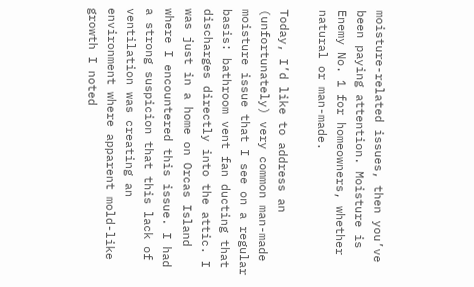moisture-related issues, then you’ve been paying attention. Moisture is Enemy No. 1 for homeowners, whether natural or man-made.

Today, I’d like to address an (unfortunately) very common man-made moisture issue that I see on a regular basis: bathroom vent fan ducting that discharges directly into the attic. I was just in a home on Orcas Island where I encountered this issue. I had a strong suspicion that this lack of ventilation was creating an environment where apparent mold-like growth I noted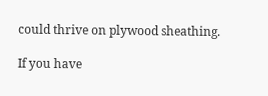could thrive on plywood sheathing.

If you have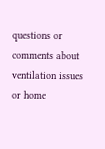questions or comments about ventilation issues or home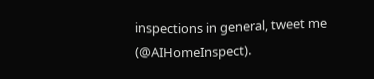inspections in general, tweet me (@AIHomeInspect).